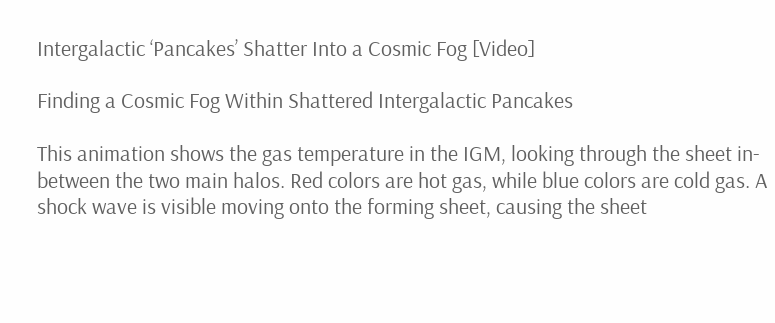Intergalactic ‘Pancakes’ Shatter Into a Cosmic Fog [Video]

Finding a Cosmic Fog Within Shattered Intergalactic Pancakes

This animation shows the gas temperature in the IGM, looking through the sheet in-between the two main halos. Red colors are hot gas, while blue colors are cold gas. A shock wave is visible moving onto the forming sheet, causing the sheet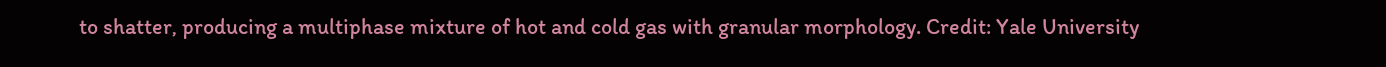to shatter, producing a multiphase mixture of hot and cold gas with granular morphology. Credit: Yale University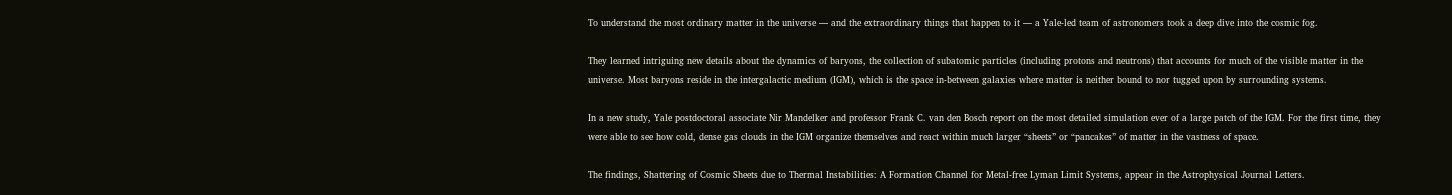To understand the most ordinary matter in the universe — and the extraordinary things that happen to it — a Yale-led team of astronomers took a deep dive into the cosmic fog.

They learned intriguing new details about the dynamics of baryons, the collection of subatomic particles (including protons and neutrons) that accounts for much of the visible matter in the universe. Most baryons reside in the intergalactic medium (IGM), which is the space in-between galaxies where matter is neither bound to nor tugged upon by surrounding systems.

In a new study, Yale postdoctoral associate Nir Mandelker and professor Frank C. van den Bosch report on the most detailed simulation ever of a large patch of the IGM. For the first time, they were able to see how cold, dense gas clouds in the IGM organize themselves and react within much larger “sheets” or “pancakes” of matter in the vastness of space.

The findings, Shattering of Cosmic Sheets due to Thermal Instabilities: A Formation Channel for Metal-free Lyman Limit Systems, appear in the Astrophysical Journal Letters.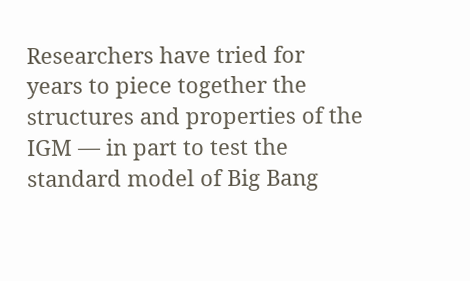Researchers have tried for years to piece together the structures and properties of the IGM — in part to test the standard model of Big Bang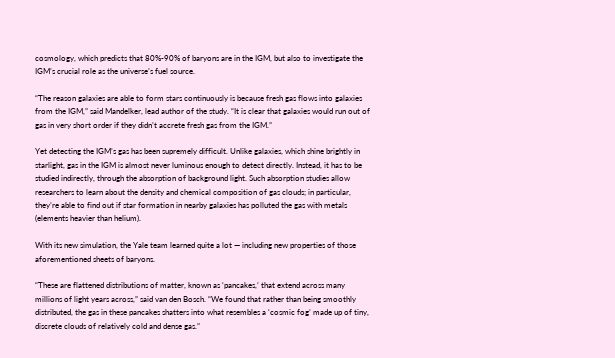cosmology, which predicts that 80%-90% of baryons are in the IGM, but also to investigate the IGM’s crucial role as the universe’s fuel source.

“The reason galaxies are able to form stars continuously is because fresh gas flows into galaxies from the IGM,” said Mandelker, lead author of the study. “It is clear that galaxies would run out of gas in very short order if they didn’t accrete fresh gas from the IGM.”

Yet detecting the IGM’s gas has been supremely difficult. Unlike galaxies, which shine brightly in starlight, gas in the IGM is almost never luminous enough to detect directly. Instead, it has to be studied indirectly, through the absorption of background light. Such absorption studies allow researchers to learn about the density and chemical composition of gas clouds; in particular, they’re able to find out if star formation in nearby galaxies has polluted the gas with metals (elements heavier than helium).

With its new simulation, the Yale team learned quite a lot — including new properties of those aforementioned sheets of baryons.

“These are flattened distributions of matter, known as ‘pancakes,’ that extend across many millions of light years across,” said van den Bosch. “We found that rather than being smoothly distributed, the gas in these pancakes shatters into what resembles a ‘cosmic fog’ made up of tiny, discrete clouds of relatively cold and dense gas.”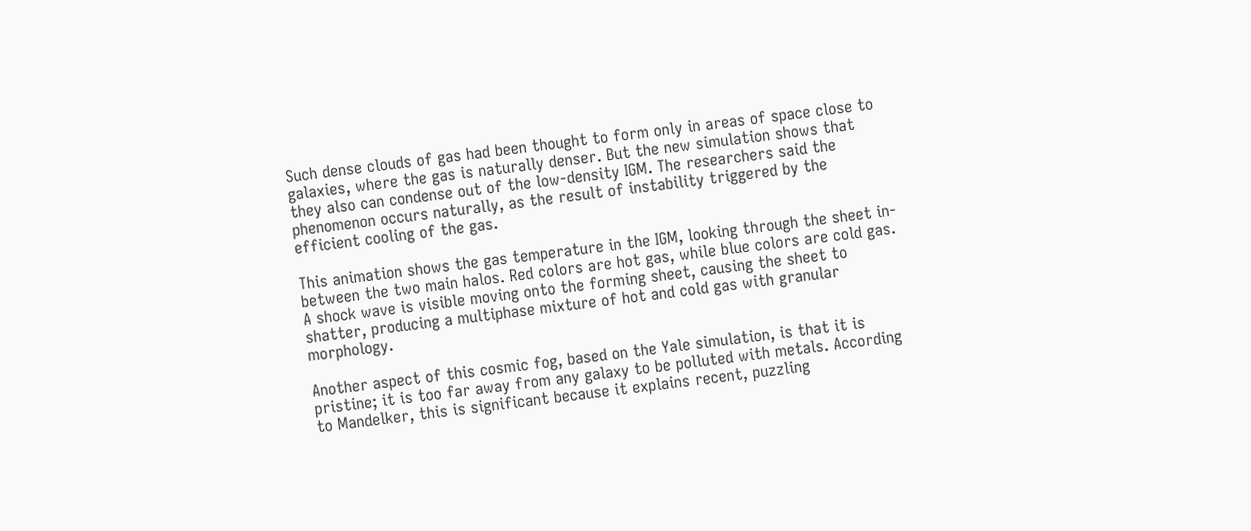Such dense clouds of gas had been thought to form only in areas of space close to galaxies, where the gas is naturally denser. But the new simulation shows that they also can condense out of the low-density IGM. The researchers said the phenomenon occurs naturally, as the result of instability triggered by the efficient cooling of the gas.

This animation shows the gas temperature in the IGM, looking through the sheet in-between the two main halos. Red colors are hot gas, while blue colors are cold gas. A shock wave is visible moving onto the forming sheet, causing the sheet to shatter, producing a multiphase mixture of hot and cold gas with granular morphology.

Another aspect of this cosmic fog, based on the Yale simulation, is that it is pristine; it is too far away from any galaxy to be polluted with metals. According to Mandelker, this is significant because it explains recent, puzzling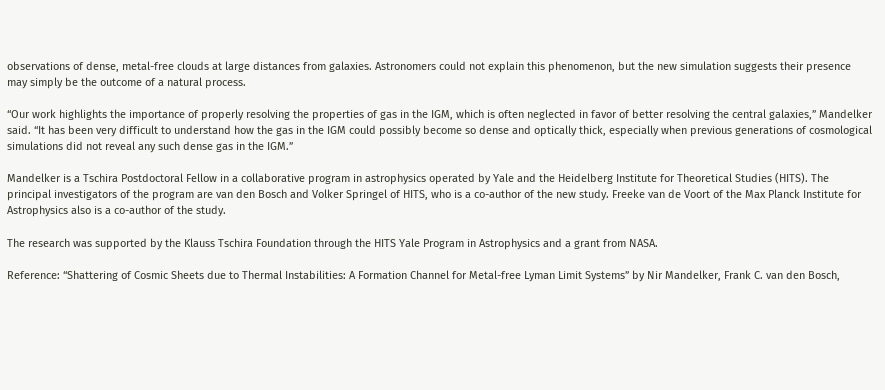observations of dense, metal-free clouds at large distances from galaxies. Astronomers could not explain this phenomenon, but the new simulation suggests their presence may simply be the outcome of a natural process.

“Our work highlights the importance of properly resolving the properties of gas in the IGM, which is often neglected in favor of better resolving the central galaxies,” Mandelker said. “It has been very difficult to understand how the gas in the IGM could possibly become so dense and optically thick, especially when previous generations of cosmological simulations did not reveal any such dense gas in the IGM.”

Mandelker is a Tschira Postdoctoral Fellow in a collaborative program in astrophysics operated by Yale and the Heidelberg Institute for Theoretical Studies (HITS). The principal investigators of the program are van den Bosch and Volker Springel of HITS, who is a co-author of the new study. Freeke van de Voort of the Max Planck Institute for Astrophysics also is a co-author of the study.

The research was supported by the Klauss Tschira Foundation through the HITS Yale Program in Astrophysics and a grant from NASA.

Reference: “Shattering of Cosmic Sheets due to Thermal Instabilities: A Formation Channel for Metal-free Lyman Limit Systems” by Nir Mandelker, Frank C. van den Bosch,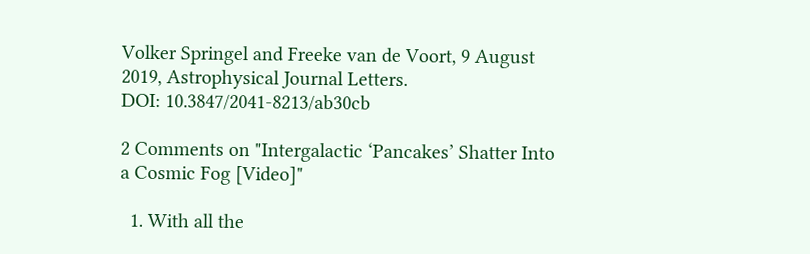Volker Springel and Freeke van de Voort, 9 August 2019, Astrophysical Journal Letters.
DOI: 10.3847/2041-8213/ab30cb

2 Comments on "Intergalactic ‘Pancakes’ Shatter Into a Cosmic Fog [Video]"

  1. With all the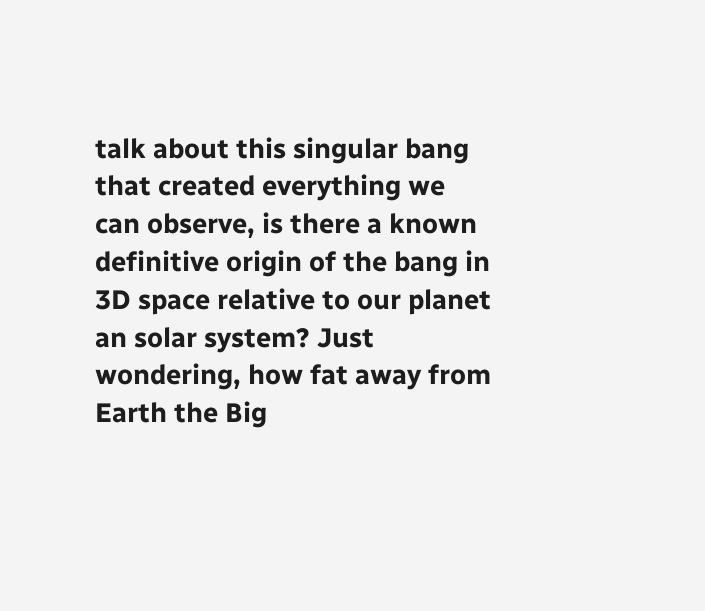talk about this singular bang that created everything we can observe, is there a known definitive origin of the bang in 3D space relative to our planet an solar system? Just wondering, how fat away from Earth the Big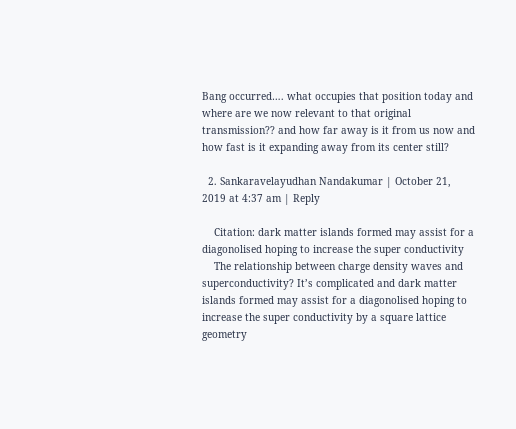Bang occurred…. what occupies that position today and where are we now relevant to that original transmission?? and how far away is it from us now and how fast is it expanding away from its center still?

  2. Sankaravelayudhan Nandakumar | October 21, 2019 at 4:37 am | Reply

    Citation: dark matter islands formed may assist for a diagonolised hoping to increase the super conductivity
    The relationship between charge density waves and superconductivity? It’s complicated and dark matter islands formed may assist for a diagonolised hoping to increase the super conductivity by a square lattice geometry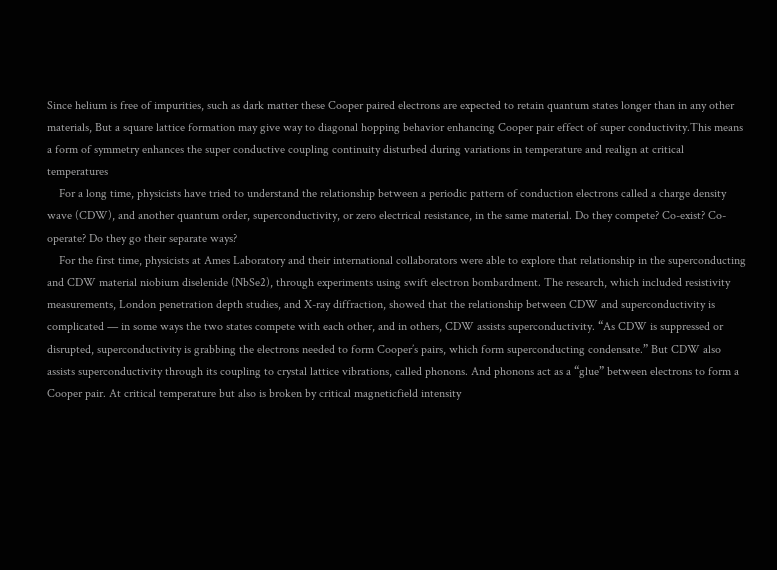Since helium is free of impurities, such as dark matter these Cooper paired electrons are expected to retain quantum states longer than in any other materials, But a square lattice formation may give way to diagonal hopping behavior enhancing Cooper pair effect of super conductivity.This means a form of symmetry enhances the super conductive coupling continuity disturbed during variations in temperature and realign at critical temperatures
    For a long time, physicists have tried to understand the relationship between a periodic pattern of conduction electrons called a charge density wave (CDW), and another quantum order, superconductivity, or zero electrical resistance, in the same material. Do they compete? Co-exist? Co-operate? Do they go their separate ways?
    For the first time, physicists at Ames Laboratory and their international collaborators were able to explore that relationship in the superconducting and CDW material niobium diselenide (NbSe2), through experiments using swift electron bombardment. The research, which included resistivity measurements, London penetration depth studies, and X-ray diffraction, showed that the relationship between CDW and superconductivity is complicated — in some ways the two states compete with each other, and in others, CDW assists superconductivity. “As CDW is suppressed or disrupted, superconductivity is grabbing the electrons needed to form Cooper’s pairs, which form superconducting condensate.” But CDW also assists superconductivity through its coupling to crystal lattice vibrations, called phonons. And phonons act as a “glue” between electrons to form a Cooper pair. At critical temperature but also is broken by critical magneticfield intensity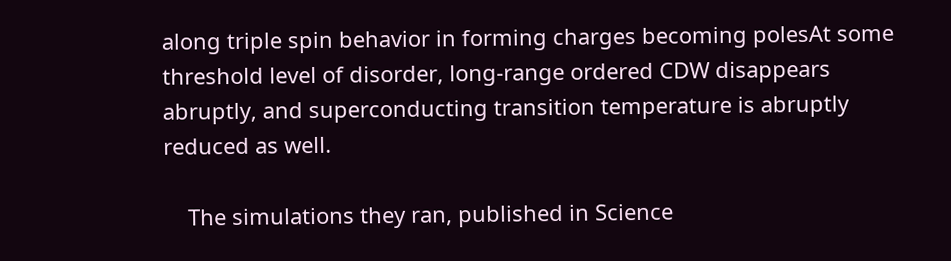along triple spin behavior in forming charges becoming polesAt some threshold level of disorder, long-range ordered CDW disappears abruptly, and superconducting transition temperature is abruptly reduced as well.

    The simulations they ran, published in Science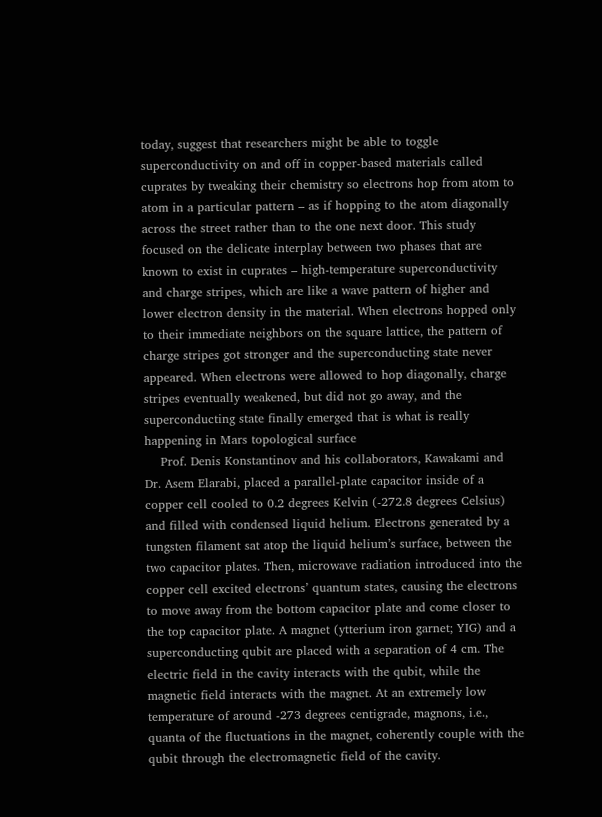today, suggest that researchers might be able to toggle superconductivity on and off in copper-based materials called cuprates by tweaking their chemistry so electrons hop from atom to atom in a particular pattern – as if hopping to the atom diagonally across the street rather than to the one next door. This study focused on the delicate interplay between two phases that are known to exist in cuprates – high-temperature superconductivity and charge stripes, which are like a wave pattern of higher and lower electron density in the material. When electrons hopped only to their immediate neighbors on the square lattice, the pattern of charge stripes got stronger and the superconducting state never appeared. When electrons were allowed to hop diagonally, charge stripes eventually weakened, but did not go away, and the superconducting state finally emerged that is what is really happening in Mars topological surface
    Prof. Denis Konstantinov and his collaborators, Kawakami and Dr. Asem Elarabi, placed a parallel-plate capacitor inside of a copper cell cooled to 0.2 degrees Kelvin (-272.8 degrees Celsius) and filled with condensed liquid helium. Electrons generated by a tungsten filament sat atop the liquid helium’s surface, between the two capacitor plates. Then, microwave radiation introduced into the copper cell excited electrons’ quantum states, causing the electrons to move away from the bottom capacitor plate and come closer to the top capacitor plate. A magnet (ytterium iron garnet; YIG) and a superconducting qubit are placed with a separation of 4 cm. The electric field in the cavity interacts with the qubit, while the magnetic field interacts with the magnet. At an extremely low temperature of around -273 degrees centigrade, magnons, i.e., quanta of the fluctuations in the magnet, coherently couple with the qubit through the electromagnetic field of the cavity.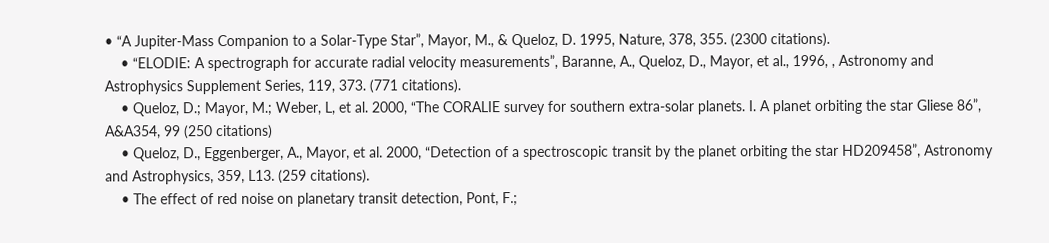• “A Jupiter-Mass Companion to a Solar-Type Star”, Mayor, M., & Queloz, D. 1995, Nature, 378, 355. (2300 citations).
    • “ELODIE: A spectrograph for accurate radial velocity measurements”, Baranne, A., Queloz, D., Mayor, et al., 1996, , Astronomy and Astrophysics Supplement Series, 119, 373. (771 citations).
    • Queloz, D.; Mayor, M.; Weber, L, et al. 2000, “The CORALIE survey for southern extra-solar planets. I. A planet orbiting the star Gliese 86”, A&A354, 99 (250 citations)
    • Queloz, D., Eggenberger, A., Mayor, et al. 2000, “Detection of a spectroscopic transit by the planet orbiting the star HD209458”, Astronomy and Astrophysics, 359, L13. (259 citations).
    • The effect of red noise on planetary transit detection, Pont, F.;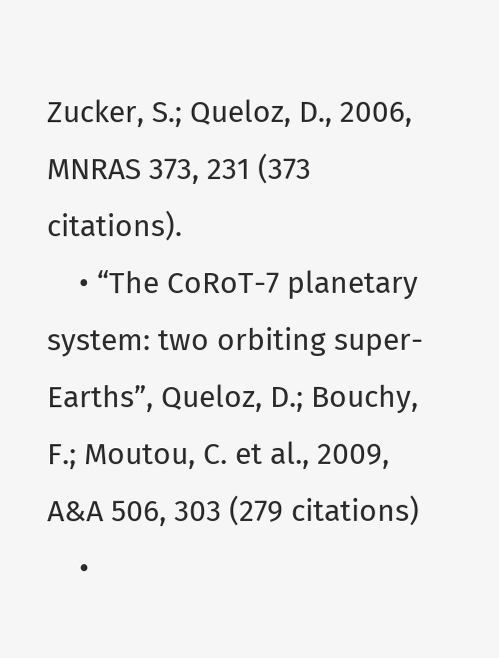Zucker, S.; Queloz, D., 2006, MNRAS 373, 231 (373 citations).
    • “The CoRoT-7 planetary system: two orbiting super-Earths”, Queloz, D.; Bouchy, F.; Moutou, C. et al., 2009, A&A 506, 303 (279 citations)
    •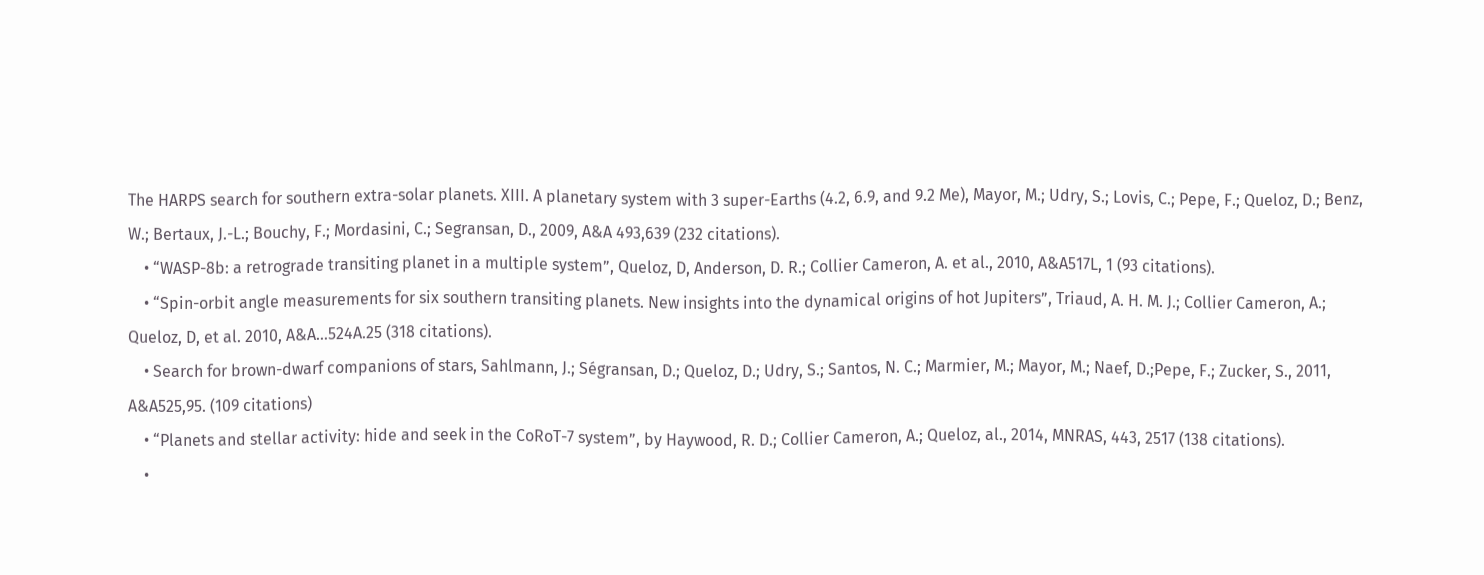The HARPS search for southern extra-solar planets. XIII. A planetary system with 3 super-Earths (4.2, 6.9, and 9.2 Me), Mayor, M.; Udry, S.; Lovis, C.; Pepe, F.; Queloz, D.; Benz, W.; Bertaux, J.-L.; Bouchy, F.; Mordasini, C.; Segransan, D., 2009, A&A 493,639 (232 citations).
    • “WASP-8b: a retrograde transiting planet in a multiple system”, Queloz, D, Anderson, D. R.; Collier Cameron, A. et al., 2010, A&A517L, 1 (93 citations).
    • “Spin-orbit angle measurements for six southern transiting planets. New insights into the dynamical origins of hot Jupiters”, Triaud, A. H. M. J.; Collier Cameron, A.; Queloz, D, et al. 2010, A&A…524A.25 (318 citations).
    • Search for brown-dwarf companions of stars, Sahlmann, J.; Ségransan, D.; Queloz, D.; Udry, S.; Santos, N. C.; Marmier, M.; Mayor, M.; Naef, D.;Pepe, F.; Zucker, S., 2011, A&A525,95. (109 citations)
    • “Planets and stellar activity: hide and seek in the CoRoT-7 system”, by Haywood, R. D.; Collier Cameron, A.; Queloz, al., 2014, MNRAS, 443, 2517 (138 citations).
    •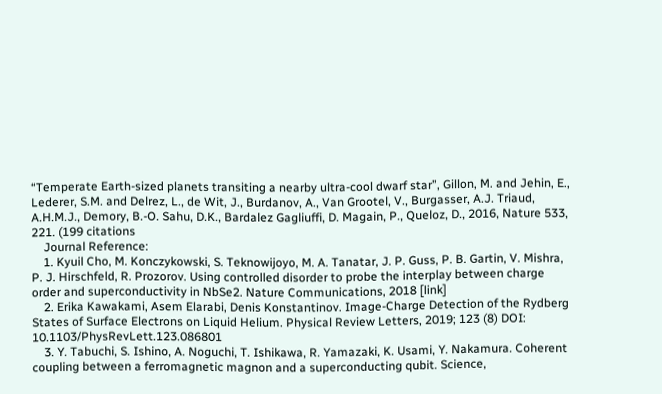“Temperate Earth-sized planets transiting a nearby ultra-cool dwarf star”, Gillon, M. and Jehin, E., Lederer, S.M. and Delrez, L., de Wit, J., Burdanov, A., Van Grootel, V., Burgasser, A.J. Triaud, A.H.M.J., Demory, B.-O. Sahu, D.K., Bardalez Gagliuffi, D. Magain, P., Queloz, D., 2016, Nature 533, 221. (199 citations
    Journal Reference:
    1. Kyuil Cho, M. Konczykowski, S. Teknowijoyo, M. A. Tanatar, J. P. Guss, P. B. Gartin, V. Mishra, P. J. Hirschfeld, R. Prozorov. Using controlled disorder to probe the interplay between charge order and superconductivity in NbSe2. Nature Communications, 2018 [link]
    2. Erika Kawakami, Asem Elarabi, Denis Konstantinov. Image-Charge Detection of the Rydberg States of Surface Electrons on Liquid Helium. Physical Review Letters, 2019; 123 (8) DOI: 10.1103/PhysRevLett.123.086801
    3. Y. Tabuchi, S. Ishino, A. Noguchi, T. Ishikawa, R. Yamazaki, K. Usami, Y. Nakamura. Coherent coupling between a ferromagnetic magnon and a superconducting qubit. Science,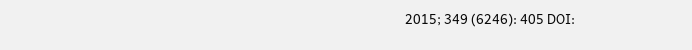2015; 349 (6246): 405 DOI: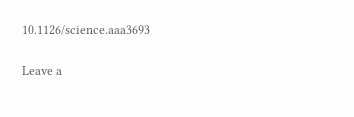10.1126/science.aaa3693

Leave a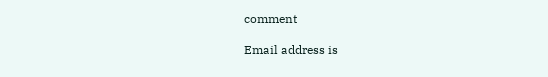comment

Email address is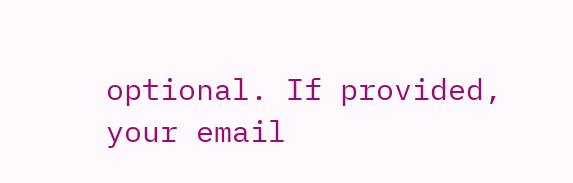optional. If provided, your email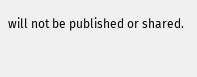will not be published or shared.